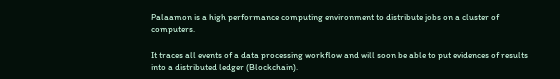Palaamon is a high performance computing environment to distribute jobs on a cluster of computers.

It traces all events of a data processing workflow and will soon be able to put evidences of results into a distributed ledger (Blockchain).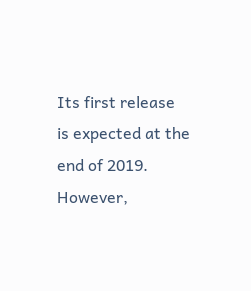Its first release is expected at the end of 2019. However,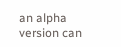an alpha version can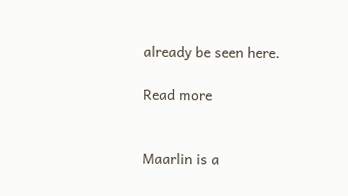already be seen here.

Read more


Maarlin is a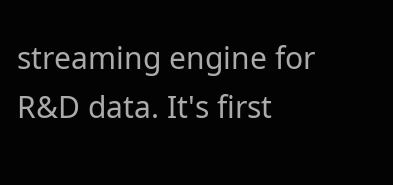streaming engine for R&D data. It's first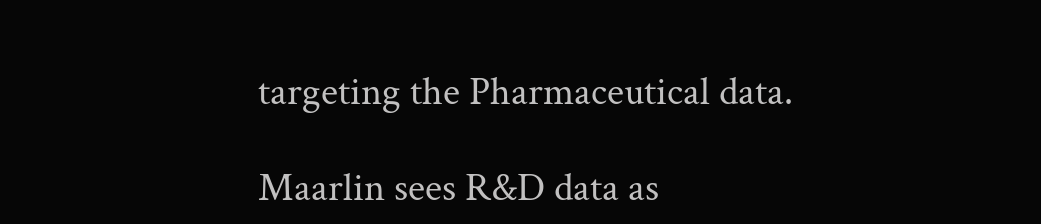targeting the Pharmaceutical data.

Maarlin sees R&D data as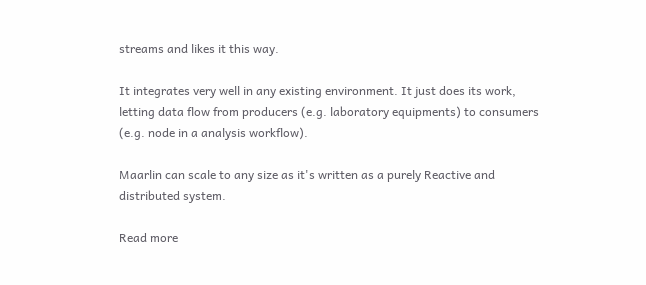streams and likes it this way.

It integrates very well in any existing environment. It just does its work, letting data flow from producers (e.g. laboratory equipments) to consumers (e.g. node in a analysis workflow).

Maarlin can scale to any size as it's written as a purely Reactive and distributed system.

Read more